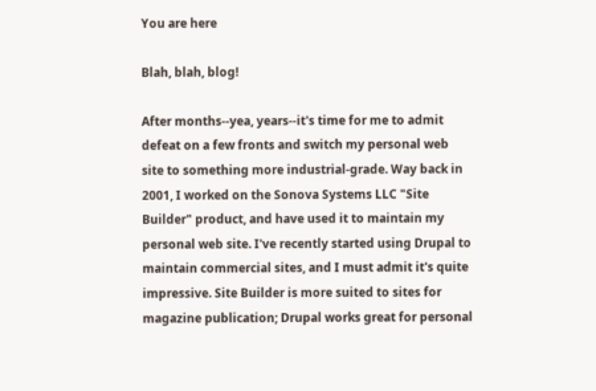You are here

Blah, blah, blog!

After months--yea, years--it's time for me to admit defeat on a few fronts and switch my personal web site to something more industrial-grade. Way back in 2001, I worked on the Sonova Systems LLC "Site Builder" product, and have used it to maintain my personal web site. I've recently started using Drupal to maintain commercial sites, and I must admit it's quite impressive. Site Builder is more suited to sites for magazine publication; Drupal works great for personal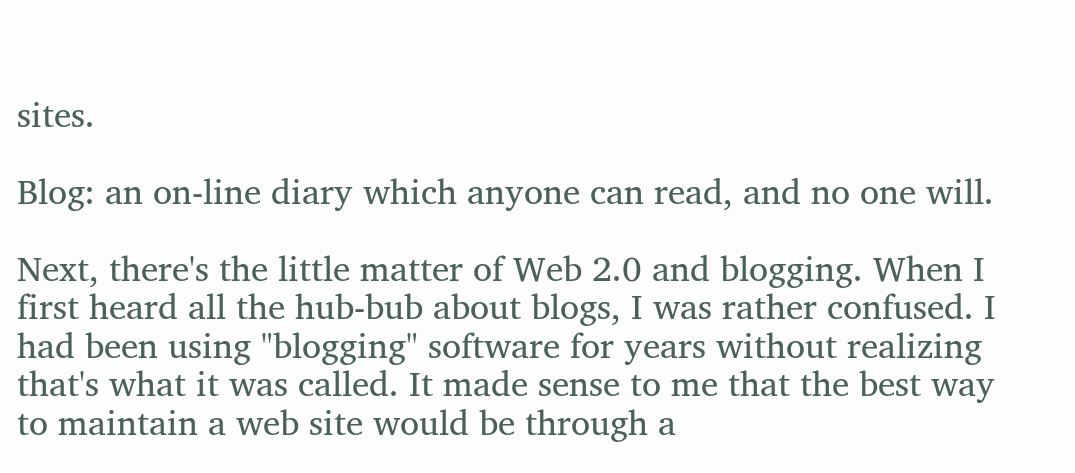sites.

Blog: an on-line diary which anyone can read, and no one will.

Next, there's the little matter of Web 2.0 and blogging. When I first heard all the hub-bub about blogs, I was rather confused. I had been using "blogging" software for years without realizing that's what it was called. It made sense to me that the best way to maintain a web site would be through a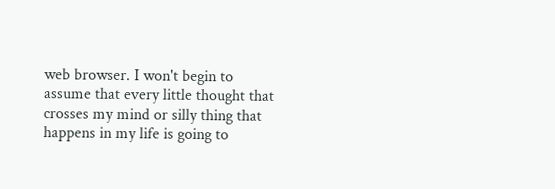web browser. I won't begin to assume that every little thought that crosses my mind or silly thing that happens in my life is going to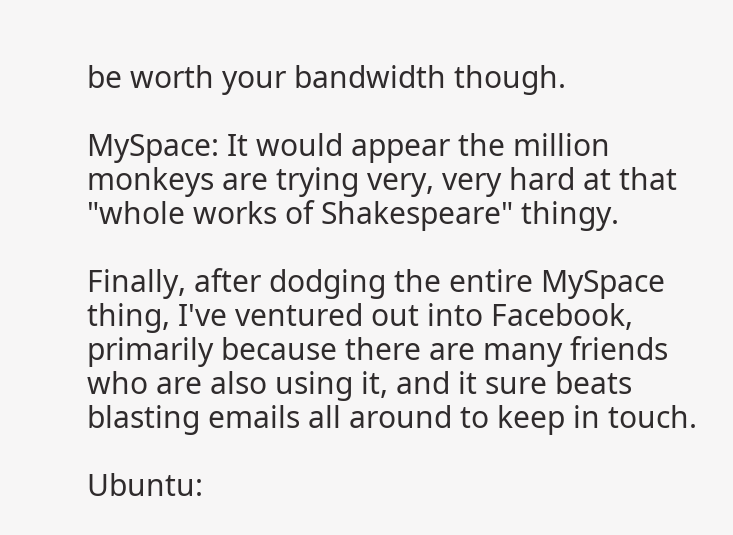be worth your bandwidth though.

MySpace: It would appear the million monkeys are trying very, very hard at that "whole works of Shakespeare" thingy.

Finally, after dodging the entire MySpace thing, I've ventured out into Facebook, primarily because there are many friends who are also using it, and it sure beats blasting emails all around to keep in touch.

Ubuntu: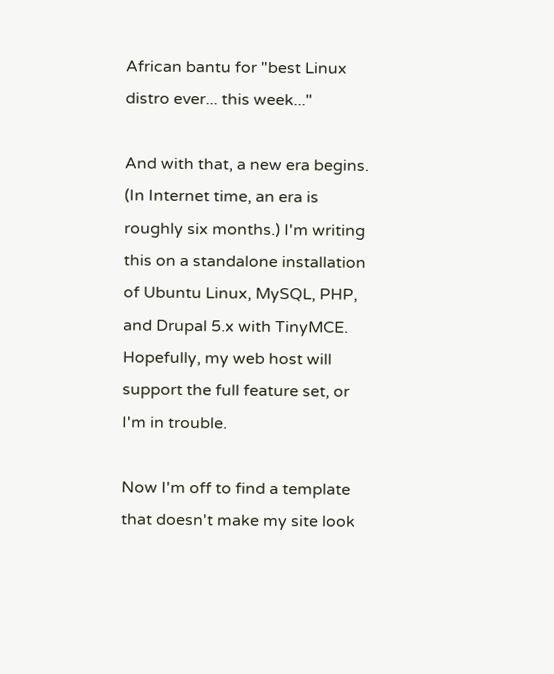African bantu for "best Linux distro ever... this week..."

And with that, a new era begins. (In Internet time, an era is roughly six months.) I'm writing this on a standalone installation of Ubuntu Linux, MySQL, PHP, and Drupal 5.x with TinyMCE. Hopefully, my web host will support the full feature set, or I'm in trouble.

Now I'm off to find a template that doesn't make my site look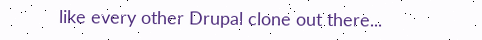like every other Drupal clone out there...